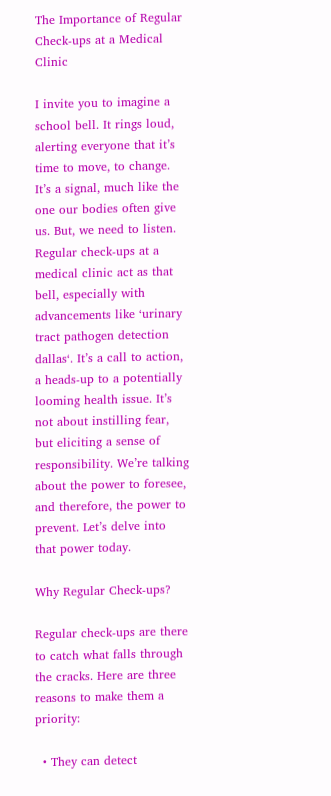The Importance of Regular Check-ups at a Medical Clinic

I invite you to imagine a school bell. It rings loud, alerting everyone that it’s time to move, to change. It’s a signal, much like the one our bodies often give us. But, we need to listen. Regular check-ups at a medical clinic act as that bell, especially with advancements like ‘urinary tract pathogen detection dallas‘. It’s a call to action, a heads-up to a potentially looming health issue. It’s not about instilling fear, but eliciting a sense of responsibility. We’re talking about the power to foresee, and therefore, the power to prevent. Let’s delve into that power today.

Why Regular Check-ups?

Regular check-ups are there to catch what falls through the cracks. Here are three reasons to make them a priority:

  • They can detect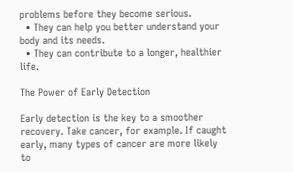problems before they become serious.
  • They can help you better understand your body and its needs.
  • They can contribute to a longer, healthier life.

The Power of Early Detection

Early detection is the key to a smoother recovery. Take cancer, for example. If caught early, many types of cancer are more likely to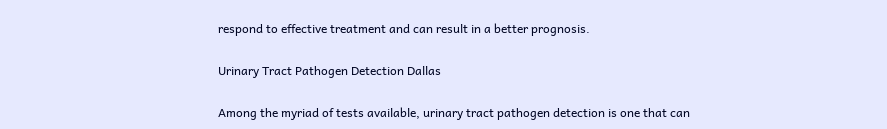respond to effective treatment and can result in a better prognosis.

Urinary Tract Pathogen Detection Dallas

Among the myriad of tests available, urinary tract pathogen detection is one that can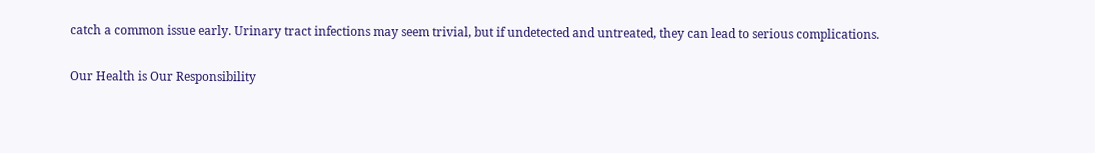catch a common issue early. Urinary tract infections may seem trivial, but if undetected and untreated, they can lead to serious complications.

Our Health is Our Responsibility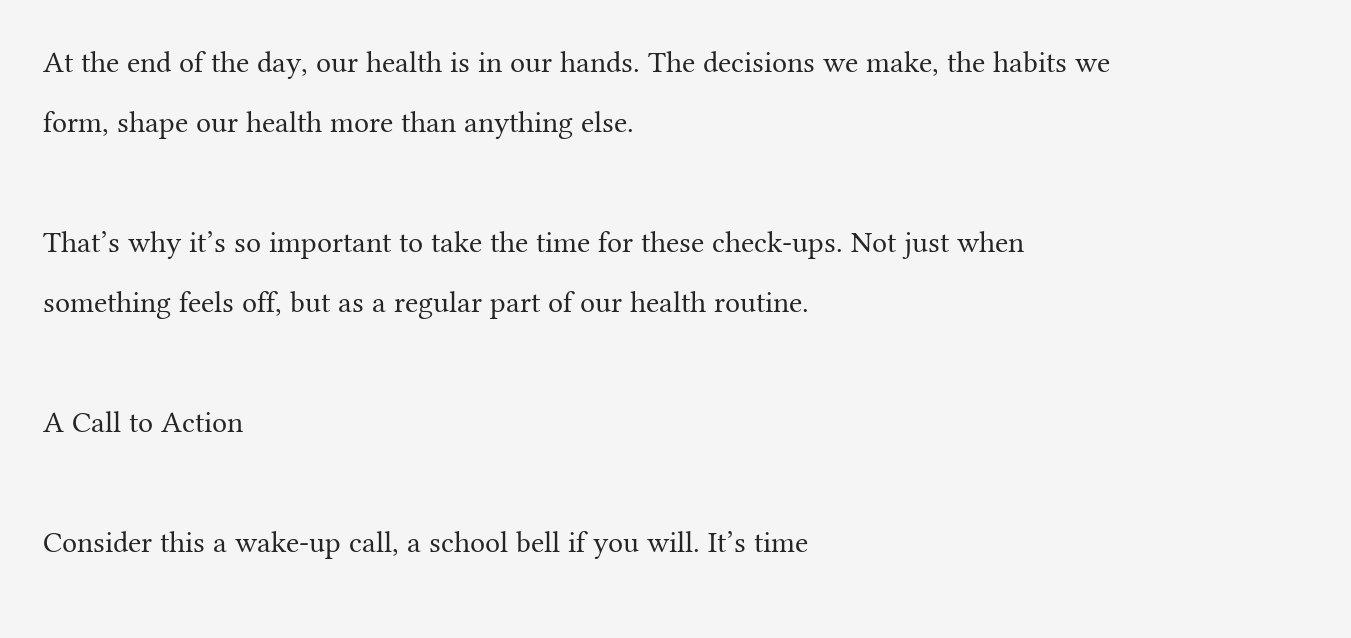At the end of the day, our health is in our hands. The decisions we make, the habits we form, shape our health more than anything else.

That’s why it’s so important to take the time for these check-ups. Not just when something feels off, but as a regular part of our health routine.

A Call to Action

Consider this a wake-up call, a school bell if you will. It’s time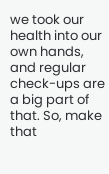we took our health into our own hands, and regular check-ups are a big part of that. So, make that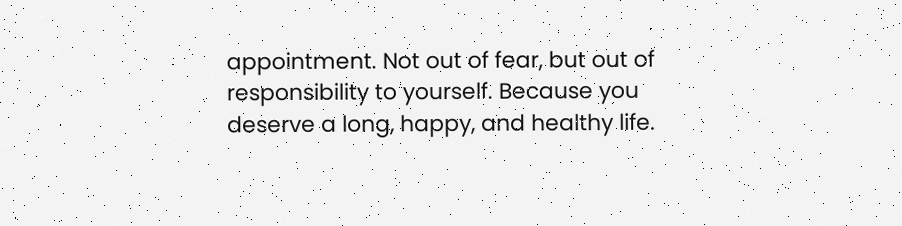appointment. Not out of fear, but out of responsibility to yourself. Because you deserve a long, happy, and healthy life.